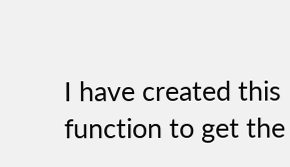I have created this function to get the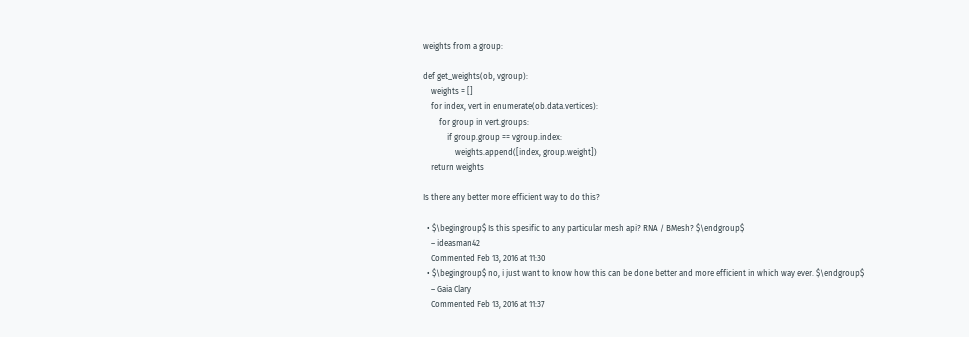weights from a group:

def get_weights(ob, vgroup):
    weights = []
    for index, vert in enumerate(ob.data.vertices):
        for group in vert.groups:
            if group.group == vgroup.index:
                weights.append([index, group.weight])
    return weights

Is there any better more efficient way to do this?

  • $\begingroup$ Is this spesific to any particular mesh api? RNA / BMesh? $\endgroup$
    – ideasman42
    Commented Feb 13, 2016 at 11:30
  • $\begingroup$ no, i just want to know how this can be done better and more efficient in which way ever. $\endgroup$
    – Gaia Clary
    Commented Feb 13, 2016 at 11:37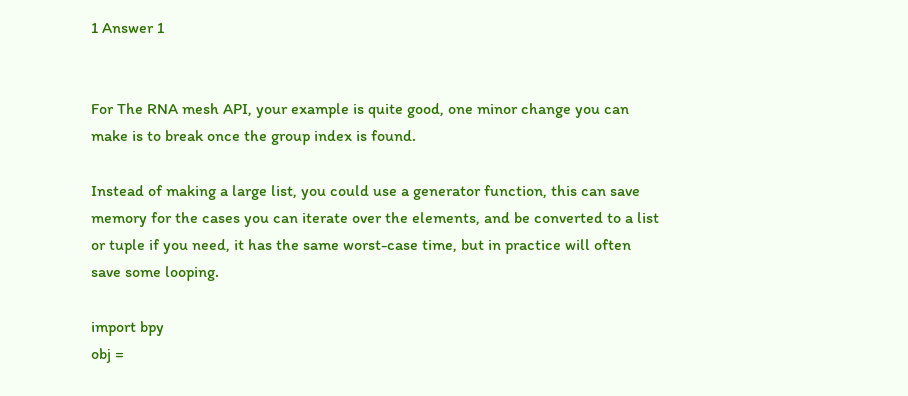1 Answer 1


For The RNA mesh API, your example is quite good, one minor change you can make is to break once the group index is found.

Instead of making a large list, you could use a generator function, this can save memory for the cases you can iterate over the elements, and be converted to a list or tuple if you need, it has the same worst-case time, but in practice will often save some looping.

import bpy
obj =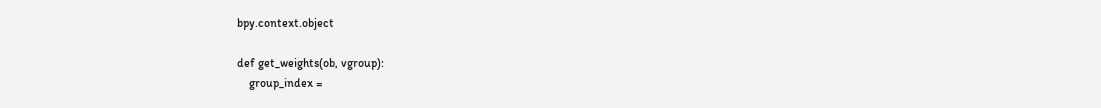bpy.context.object

def get_weights(ob, vgroup):
    group_index =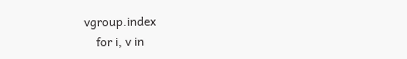vgroup.index
    for i, v in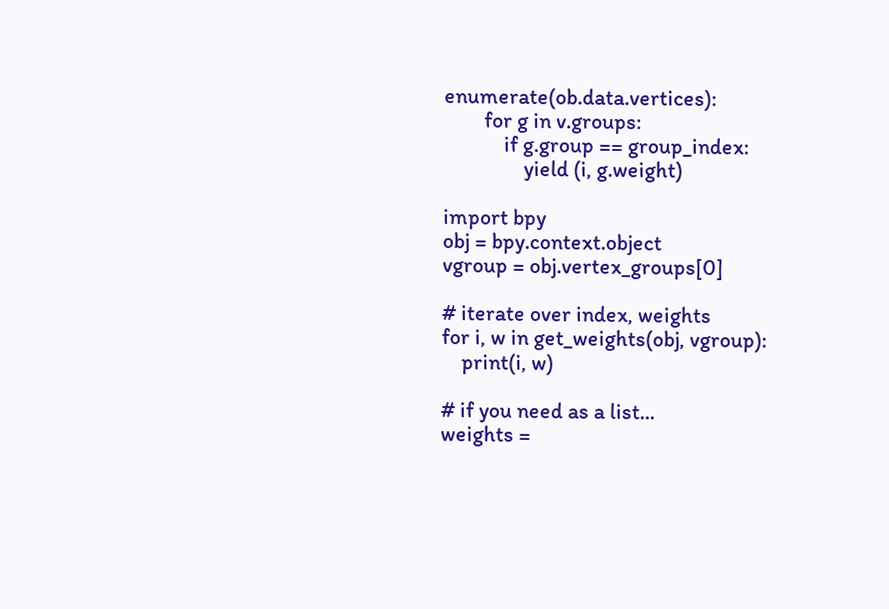enumerate(ob.data.vertices):
        for g in v.groups:
            if g.group == group_index:
                yield (i, g.weight)

import bpy
obj = bpy.context.object
vgroup = obj.vertex_groups[0]

# iterate over index, weights
for i, w in get_weights(obj, vgroup):
    print(i, w)

# if you need as a list...
weights =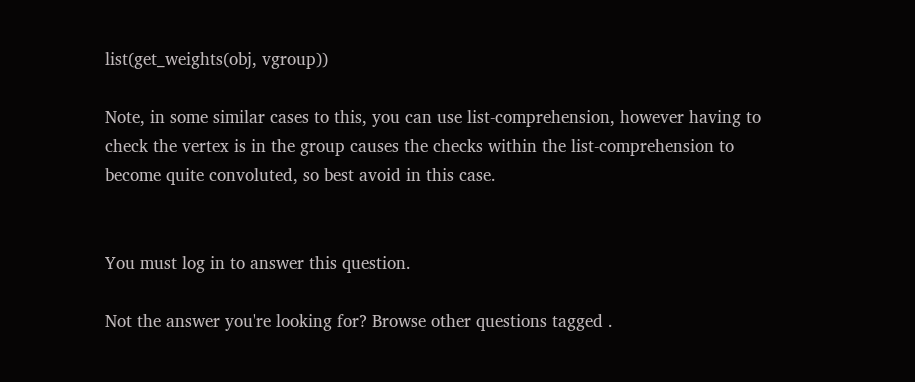list(get_weights(obj, vgroup))

Note, in some similar cases to this, you can use list-comprehension, however having to check the vertex is in the group causes the checks within the list-comprehension to become quite convoluted, so best avoid in this case.


You must log in to answer this question.

Not the answer you're looking for? Browse other questions tagged .